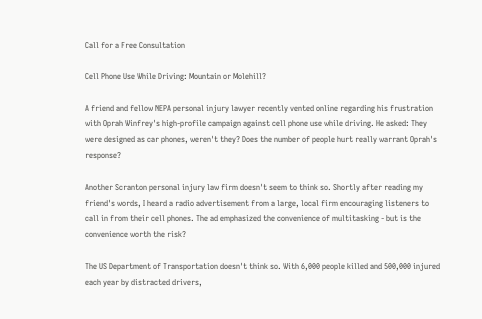Call for a Free Consultation

Cell Phone Use While Driving: Mountain or Molehill?

A friend and fellow NEPA personal injury lawyer recently vented online regarding his frustration with Oprah Winfrey's high-profile campaign against cell phone use while driving. He asked: They were designed as car phones, weren't they? Does the number of people hurt really warrant Oprah's response?

Another Scranton personal injury law firm doesn't seem to think so. Shortly after reading my friend's words, I heard a radio advertisement from a large, local firm encouraging listeners to call in from their cell phones. The ad emphasized the convenience of multitasking - but is the convenience worth the risk?

The US Department of Transportation doesn't think so. With 6,000 people killed and 500,000 injured each year by distracted drivers,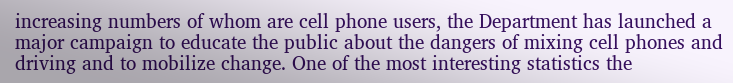increasing numbers of whom are cell phone users, the Department has launched a major campaign to educate the public about the dangers of mixing cell phones and driving and to mobilize change. One of the most interesting statistics the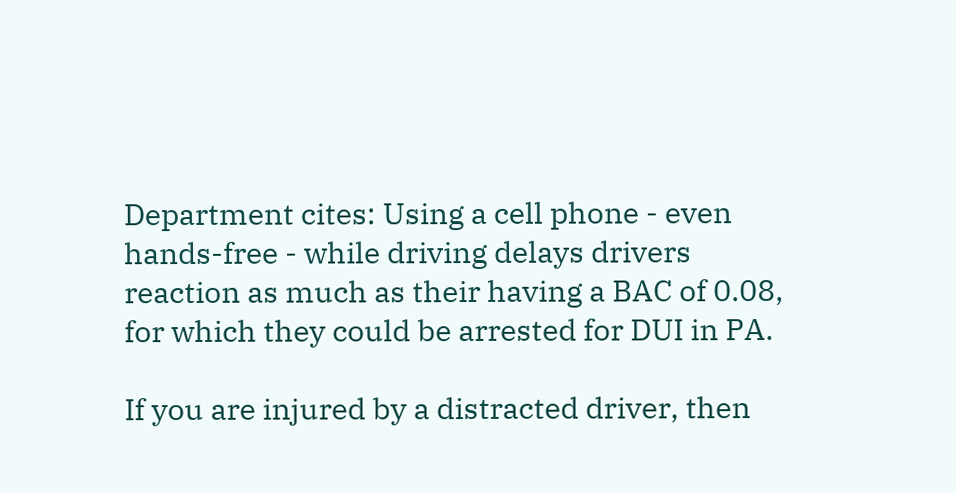Department cites: Using a cell phone - even hands-free - while driving delays drivers reaction as much as their having a BAC of 0.08, for which they could be arrested for DUI in PA.

If you are injured by a distracted driver, then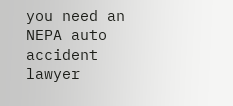you need an NEPA auto accident lawyer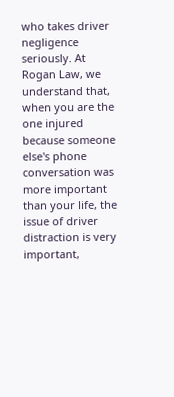who takes driver negligence seriously. At Rogan Law, we understand that, when you are the one injured because someone else's phone conversation was more important than your life, the issue of driver distraction is very important,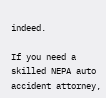indeed.

If you need a skilled NEPA auto accident attorney,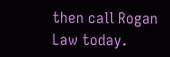then call Rogan Law today.